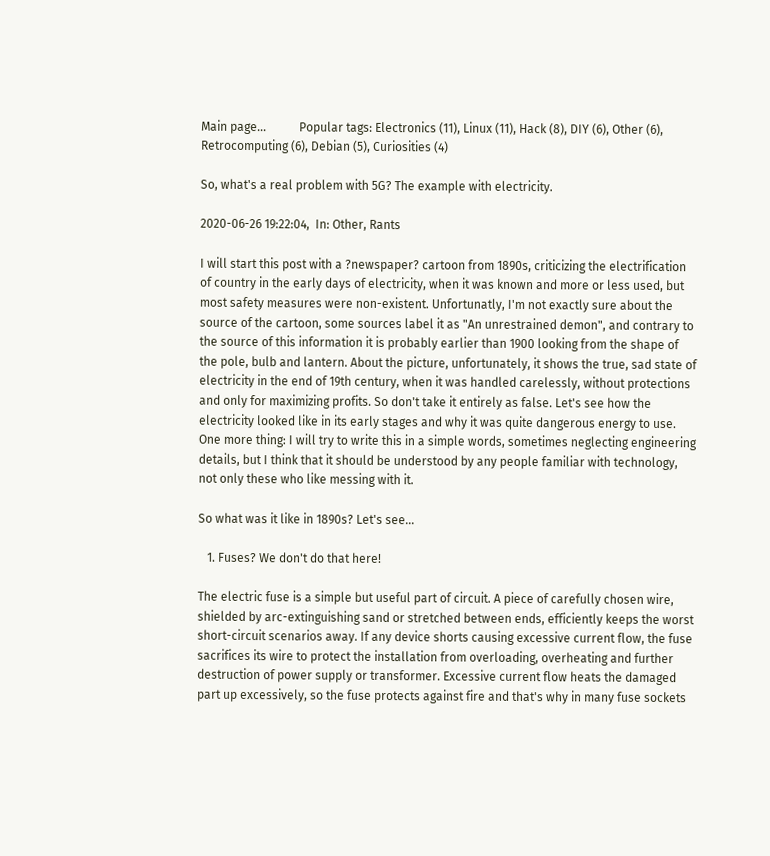Main page...           Popular tags: Electronics (11), Linux (11), Hack (8), DIY (6), Other (6), Retrocomputing (6), Debian (5), Curiosities (4)

So, what's a real problem with 5G? The example with electricity.

2020-06-26 19:22:04,  In: Other, Rants

I will start this post with a ?newspaper? cartoon from 1890s, criticizing the electrification of country in the early days of electricity, when it was known and more or less used, but most safety measures were non-existent. Unfortunatly, I'm not exactly sure about the source of the cartoon, some sources label it as "An unrestrained demon", and contrary to the source of this information it is probably earlier than 1900 looking from the shape of the pole, bulb and lantern. About the picture, unfortunately, it shows the true, sad state of electricity in the end of 19th century, when it was handled carelessly, without protections and only for maximizing profits. So don't take it entirely as false. Let's see how the electricity looked like in its early stages and why it was quite dangerous energy to use.
One more thing: I will try to write this in a simple words, sometimes neglecting engineering details, but I think that it should be understood by any people familiar with technology, not only these who like messing with it.

So what was it like in 1890s? Let's see...

   1. Fuses? We don't do that here!

The electric fuse is a simple but useful part of circuit. A piece of carefully chosen wire, shielded by arc-extinguishing sand or stretched between ends, efficiently keeps the worst short-circuit scenarios away. If any device shorts causing excessive current flow, the fuse sacrifices its wire to protect the installation from overloading, overheating and further destruction of power supply or transformer. Excessive current flow heats the damaged part up excessively, so the fuse protects against fire and that's why in many fuse sockets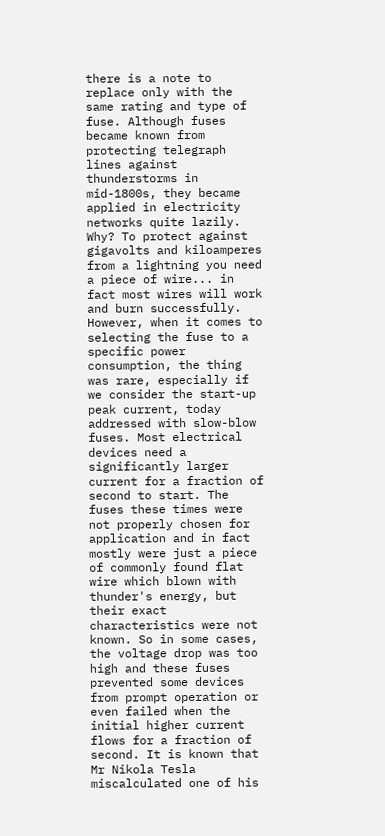there is a note to replace only with the same rating and type of fuse. Although fuses became known from protecting telegraph lines against thunderstorms in mid-1800s, they became applied in electricity networks quite lazily. Why? To protect against gigavolts and kiloamperes from a lightning you need a piece of wire... in fact most wires will work and burn successfully. However, when it comes to selecting the fuse to a specific power consumption, the thing was rare, especially if we consider the start-up peak current, today addressed with slow-blow fuses. Most electrical devices need a significantly larger current for a fraction of second to start. The fuses these times were not properly chosen for application and in fact mostly were just a piece of commonly found flat wire which blown with thunder's energy, but their exact characteristics were not known. So in some cases, the voltage drop was too high and these fuses prevented some devices from prompt operation or even failed when the initial higher current flows for a fraction of second. It is known that Mr Nikola Tesla miscalculated one of his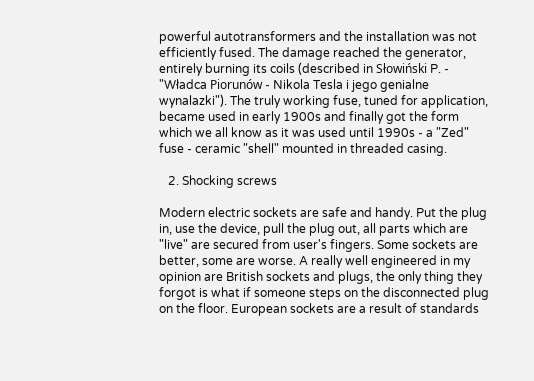powerful autotransformers and the installation was not efficiently fused. The damage reached the generator, entirely burning its coils (described in Słowiński P. - "Władca Piorunów - Nikola Tesla i jego genialne wynalazki"). The truly working fuse, tuned for application, became used in early 1900s and finally got the form which we all know as it was used until 1990s - a "Zed" fuse - ceramic "shell" mounted in threaded casing.

   2. Shocking screws

Modern electric sockets are safe and handy. Put the plug in, use the device, pull the plug out, all parts which are "live" are secured from user's fingers. Some sockets are better, some are worse. A really well engineered in my opinion are British sockets and plugs, the only thing they forgot is what if someone steps on the disconnected plug on the floor. European sockets are a result of standards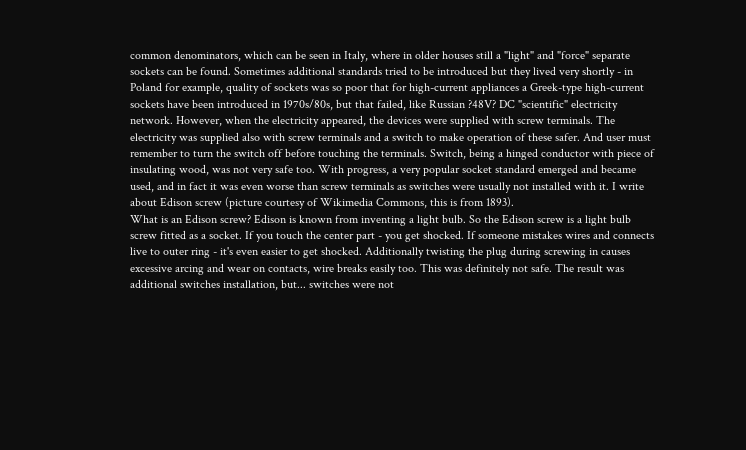common denominators, which can be seen in Italy, where in older houses still a "light" and "force" separate sockets can be found. Sometimes additional standards tried to be introduced but they lived very shortly - in Poland for example, quality of sockets was so poor that for high-current appliances a Greek-type high-current sockets have been introduced in 1970s/80s, but that failed, like Russian ?48V? DC "scientific" electricity network. However, when the electricity appeared, the devices were supplied with screw terminals. The electricity was supplied also with screw terminals and a switch to make operation of these safer. And user must remember to turn the switch off before touching the terminals. Switch, being a hinged conductor with piece of insulating wood, was not very safe too. With progress, a very popular socket standard emerged and became used, and in fact it was even worse than screw terminals as switches were usually not installed with it. I write about Edison screw (picture courtesy of Wikimedia Commons, this is from 1893).
What is an Edison screw? Edison is known from inventing a light bulb. So the Edison screw is a light bulb screw fitted as a socket. If you touch the center part - you get shocked. If someone mistakes wires and connects live to outer ring - it's even easier to get shocked. Additionally twisting the plug during screwing in causes excessive arcing and wear on contacts, wire breaks easily too. This was definitely not safe. The result was additional switches installation, but... switches were not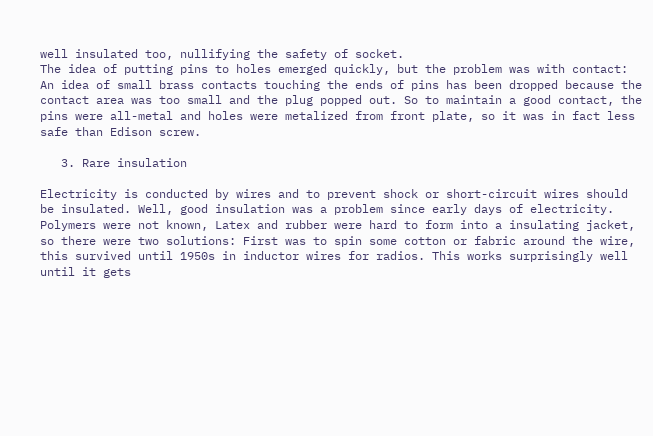well insulated too, nullifying the safety of socket.
The idea of putting pins to holes emerged quickly, but the problem was with contact: An idea of small brass contacts touching the ends of pins has been dropped because the contact area was too small and the plug popped out. So to maintain a good contact, the pins were all-metal and holes were metalized from front plate, so it was in fact less safe than Edison screw.

   3. Rare insulation

Electricity is conducted by wires and to prevent shock or short-circuit wires should be insulated. Well, good insulation was a problem since early days of electricity. Polymers were not known, Latex and rubber were hard to form into a insulating jacket, so there were two solutions: First was to spin some cotton or fabric around the wire, this survived until 1950s in inductor wires for radios. This works surprisingly well until it gets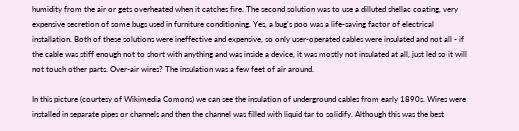humidity from the air or gets overheated when it catches fire. The second solution was to use a dilluted shellac coating, very expensive secretion of some bugs used in furniture conditioning. Yes, a bug's poo was a life-saving factor of electrical installation. Both of these solutions were ineffective and expensive, so only user-operated cables were insulated and not all - if the cable was stiff enough not to short with anything and was inside a device, it was mostly not insulated at all, just led so it will not touch other parts. Over-air wires? The insulation was a few feet of air around.

In this picture (courtesy of Wikimedia Comons) we can see the insulation of underground cables from early 1890s. Wires were installed in separate pipes or channels and then the channel was filled with liquid tar to solidify. Although this was the best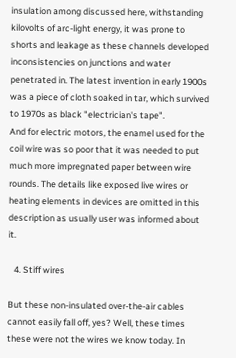insulation among discussed here, withstanding kilovolts of arc-light energy, it was prone to shorts and leakage as these channels developed inconsistencies on junctions and water penetrated in. The latest invention in early 1900s was a piece of cloth soaked in tar, which survived to 1970s as black "electrician's tape".
And for electric motors, the enamel used for the coil wire was so poor that it was needed to put much more impregnated paper between wire rounds. The details like exposed live wires or heating elements in devices are omitted in this description as usually user was informed about it.

   4. Stiff wires

But these non-insulated over-the-air cables cannot easily fall off, yes? Well, these times these were not the wires we know today. In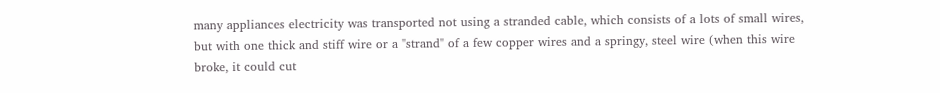many appliances electricity was transported not using a stranded cable, which consists of a lots of small wires, but with one thick and stiff wire or a "strand" of a few copper wires and a springy, steel wire (when this wire broke, it could cut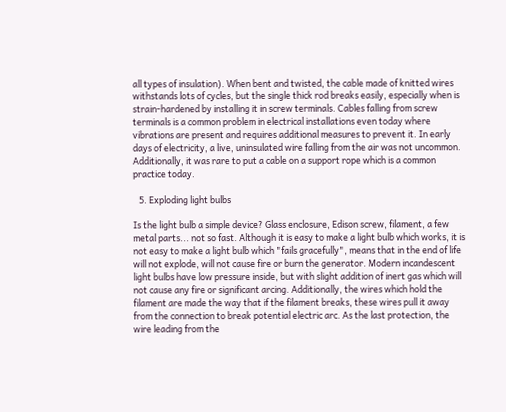all types of insulation). When bent and twisted, the cable made of knitted wires withstands lots of cycles, but the single thick rod breaks easily, especially when is strain-hardened by installing it in screw terminals. Cables falling from screw terminals is a common problem in electrical installations even today where vibrations are present and requires additional measures to prevent it. In early days of electricity, a live, uninsulated wire falling from the air was not uncommon. Additionally, it was rare to put a cable on a support rope which is a common practice today.

   5. Exploding light bulbs

Is the light bulb a simple device? Glass enclosure, Edison screw, filament, a few metal parts... not so fast. Although it is easy to make a light bulb which works, it is not easy to make a light bulb which "fails gracefully", means that in the end of life will not explode, will not cause fire or burn the generator. Modern incandescent light bulbs have low pressure inside, but with slight addition of inert gas which will not cause any fire or significant arcing. Additionally, the wires which hold the filament are made the way that if the filament breaks, these wires pull it away from the connection to break potential electric arc. As the last protection, the wire leading from the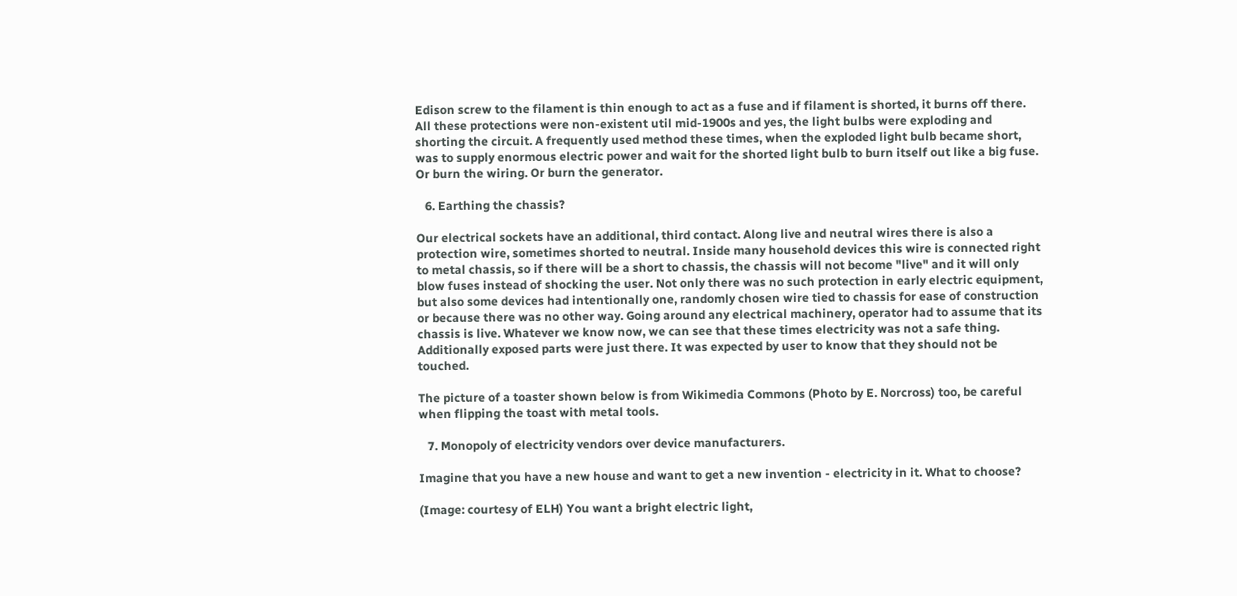Edison screw to the filament is thin enough to act as a fuse and if filament is shorted, it burns off there. All these protections were non-existent util mid-1900s and yes, the light bulbs were exploding and shorting the circuit. A frequently used method these times, when the exploded light bulb became short, was to supply enormous electric power and wait for the shorted light bulb to burn itself out like a big fuse. Or burn the wiring. Or burn the generator.

   6. Earthing the chassis?

Our electrical sockets have an additional, third contact. Along live and neutral wires there is also a protection wire, sometimes shorted to neutral. Inside many household devices this wire is connected right to metal chassis, so if there will be a short to chassis, the chassis will not become "live" and it will only blow fuses instead of shocking the user. Not only there was no such protection in early electric equipment, but also some devices had intentionally one, randomly chosen wire tied to chassis for ease of construction or because there was no other way. Going around any electrical machinery, operator had to assume that its chassis is live. Whatever we know now, we can see that these times electricity was not a safe thing.
Additionally exposed parts were just there. It was expected by user to know that they should not be touched.

The picture of a toaster shown below is from Wikimedia Commons (Photo by E. Norcross) too, be careful when flipping the toast with metal tools.

   7. Monopoly of electricity vendors over device manufacturers.

Imagine that you have a new house and want to get a new invention - electricity in it. What to choose?

(Image: courtesy of ELH) You want a bright electric light,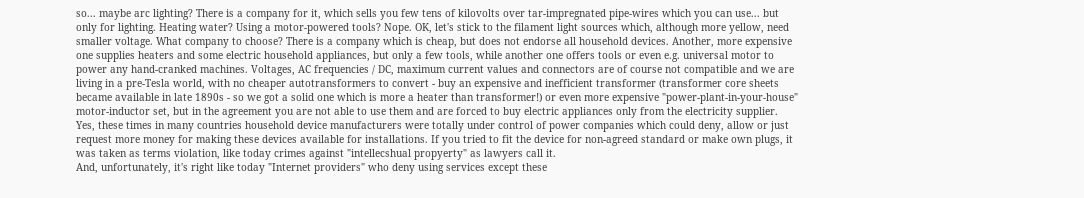so... maybe arc lighting? There is a company for it, which sells you few tens of kilovolts over tar-impregnated pipe-wires which you can use... but only for lighting. Heating water? Using a motor-powered tools? Nope. OK, let's stick to the filament light sources which, although more yellow, need smaller voltage. What company to choose? There is a company which is cheap, but does not endorse all household devices. Another, more expensive one supplies heaters and some electric household appliances, but only a few tools, while another one offers tools or even e.g. universal motor to power any hand-cranked machines. Voltages, AC frequencies / DC, maximum current values and connectors are of course not compatible and we are living in a pre-Tesla world, with no cheaper autotransformers to convert - buy an expensive and inefficient transformer (transformer core sheets became available in late 1890s - so we got a solid one which is more a heater than transformer!) or even more expensive "power-plant-in-your-house" motor-inductor set, but in the agreement you are not able to use them and are forced to buy electric appliances only from the electricity supplier.
Yes, these times in many countries household device manufacturers were totally under control of power companies which could deny, allow or just request more money for making these devices available for installations. If you tried to fit the device for non-agreed standard or make own plugs, it was taken as terms violation, like today crimes against "intellecshual propyerty" as lawyers call it.
And, unfortunately, it's right like today "Internet providers" who deny using services except these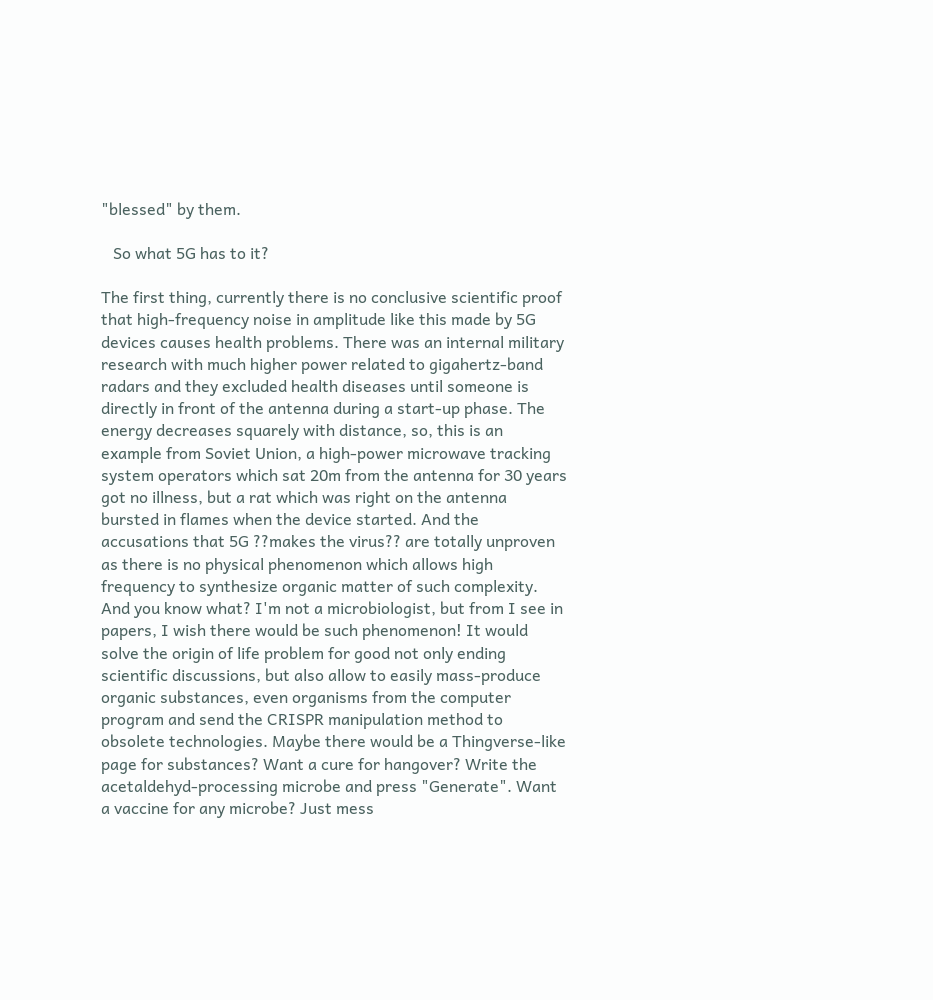"blessed" by them.

   So what 5G has to it?

The first thing, currently there is no conclusive scientific proof that high-frequency noise in amplitude like this made by 5G devices causes health problems. There was an internal military research with much higher power related to gigahertz-band radars and they excluded health diseases until someone is directly in front of the antenna during a start-up phase. The energy decreases squarely with distance, so, this is an example from Soviet Union, a high-power microwave tracking system operators which sat 20m from the antenna for 30 years got no illness, but a rat which was right on the antenna bursted in flames when the device started. And the accusations that 5G ??makes the virus?? are totally unproven as there is no physical phenomenon which allows high frequency to synthesize organic matter of such complexity. And you know what? I'm not a microbiologist, but from I see in papers, I wish there would be such phenomenon! It would solve the origin of life problem for good not only ending scientific discussions, but also allow to easily mass-produce organic substances, even organisms from the computer program and send the CRISPR manipulation method to obsolete technologies. Maybe there would be a Thingverse-like page for substances? Want a cure for hangover? Write the acetaldehyd-processing microbe and press "Generate". Want a vaccine for any microbe? Just mess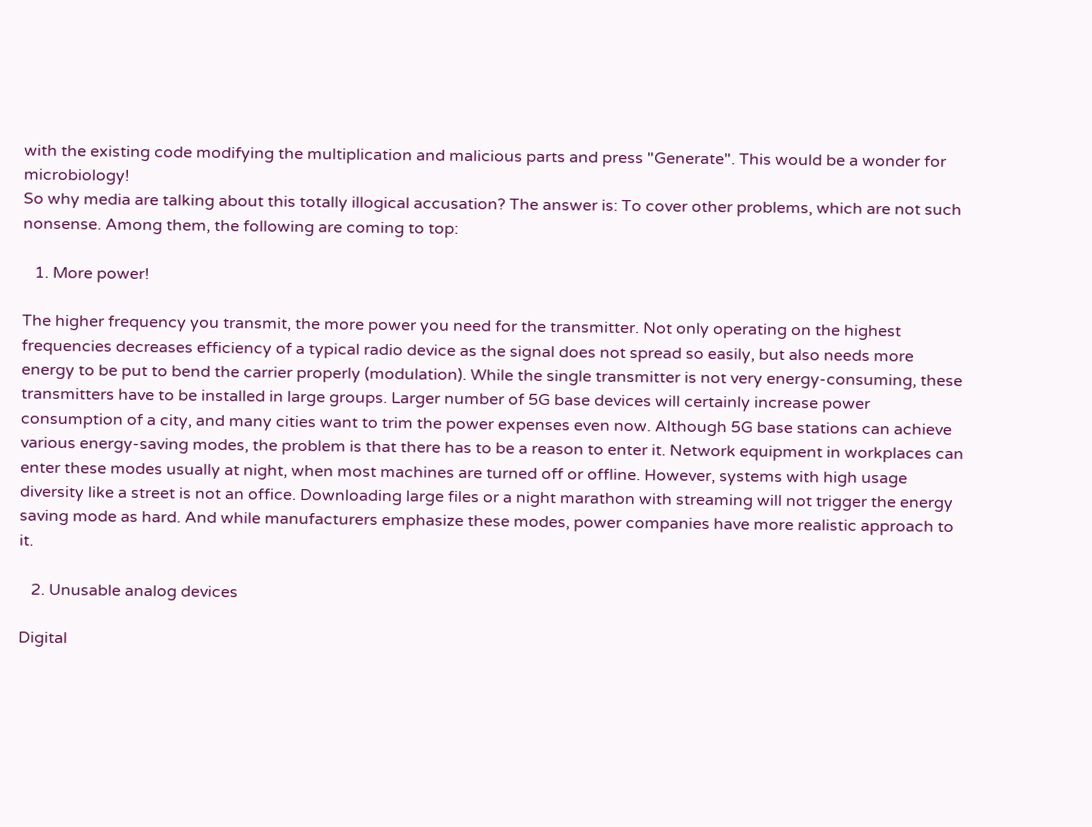with the existing code modifying the multiplication and malicious parts and press "Generate". This would be a wonder for microbiology!
So why media are talking about this totally illogical accusation? The answer is: To cover other problems, which are not such nonsense. Among them, the following are coming to top:

   1. More power!

The higher frequency you transmit, the more power you need for the transmitter. Not only operating on the highest frequencies decreases efficiency of a typical radio device as the signal does not spread so easily, but also needs more energy to be put to bend the carrier properly (modulation). While the single transmitter is not very energy-consuming, these transmitters have to be installed in large groups. Larger number of 5G base devices will certainly increase power consumption of a city, and many cities want to trim the power expenses even now. Although 5G base stations can achieve various energy-saving modes, the problem is that there has to be a reason to enter it. Network equipment in workplaces can enter these modes usually at night, when most machines are turned off or offline. However, systems with high usage diversity like a street is not an office. Downloading large files or a night marathon with streaming will not trigger the energy saving mode as hard. And while manufacturers emphasize these modes, power companies have more realistic approach to it.

   2. Unusable analog devices

Digital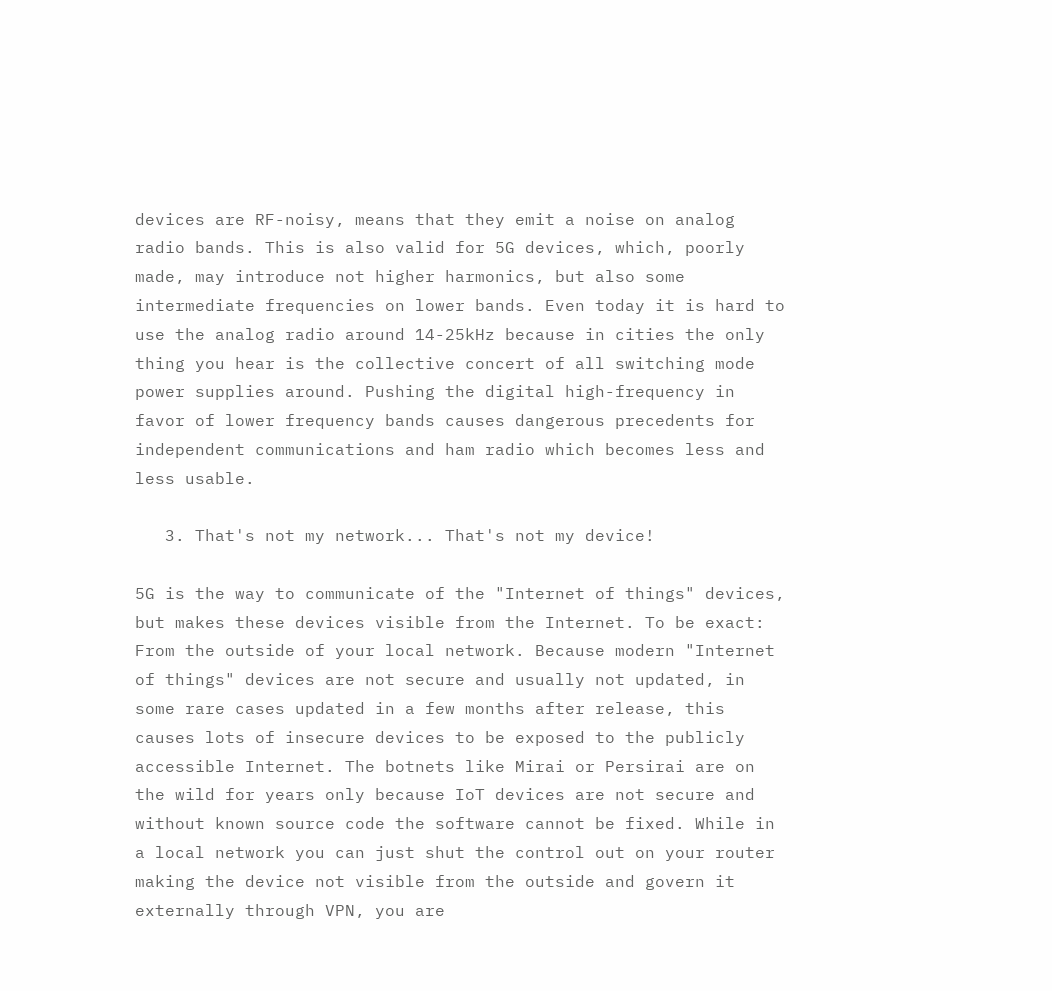devices are RF-noisy, means that they emit a noise on analog radio bands. This is also valid for 5G devices, which, poorly made, may introduce not higher harmonics, but also some intermediate frequencies on lower bands. Even today it is hard to use the analog radio around 14-25kHz because in cities the only thing you hear is the collective concert of all switching mode power supplies around. Pushing the digital high-frequency in favor of lower frequency bands causes dangerous precedents for independent communications and ham radio which becomes less and less usable.

   3. That's not my network... That's not my device!

5G is the way to communicate of the "Internet of things" devices, but makes these devices visible from the Internet. To be exact: From the outside of your local network. Because modern "Internet of things" devices are not secure and usually not updated, in some rare cases updated in a few months after release, this causes lots of insecure devices to be exposed to the publicly accessible Internet. The botnets like Mirai or Persirai are on the wild for years only because IoT devices are not secure and without known source code the software cannot be fixed. While in a local network you can just shut the control out on your router making the device not visible from the outside and govern it externally through VPN, you are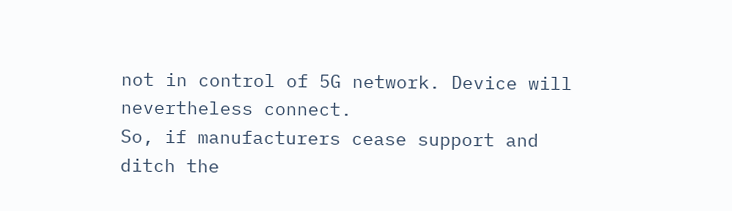not in control of 5G network. Device will nevertheless connect.
So, if manufacturers cease support and ditch the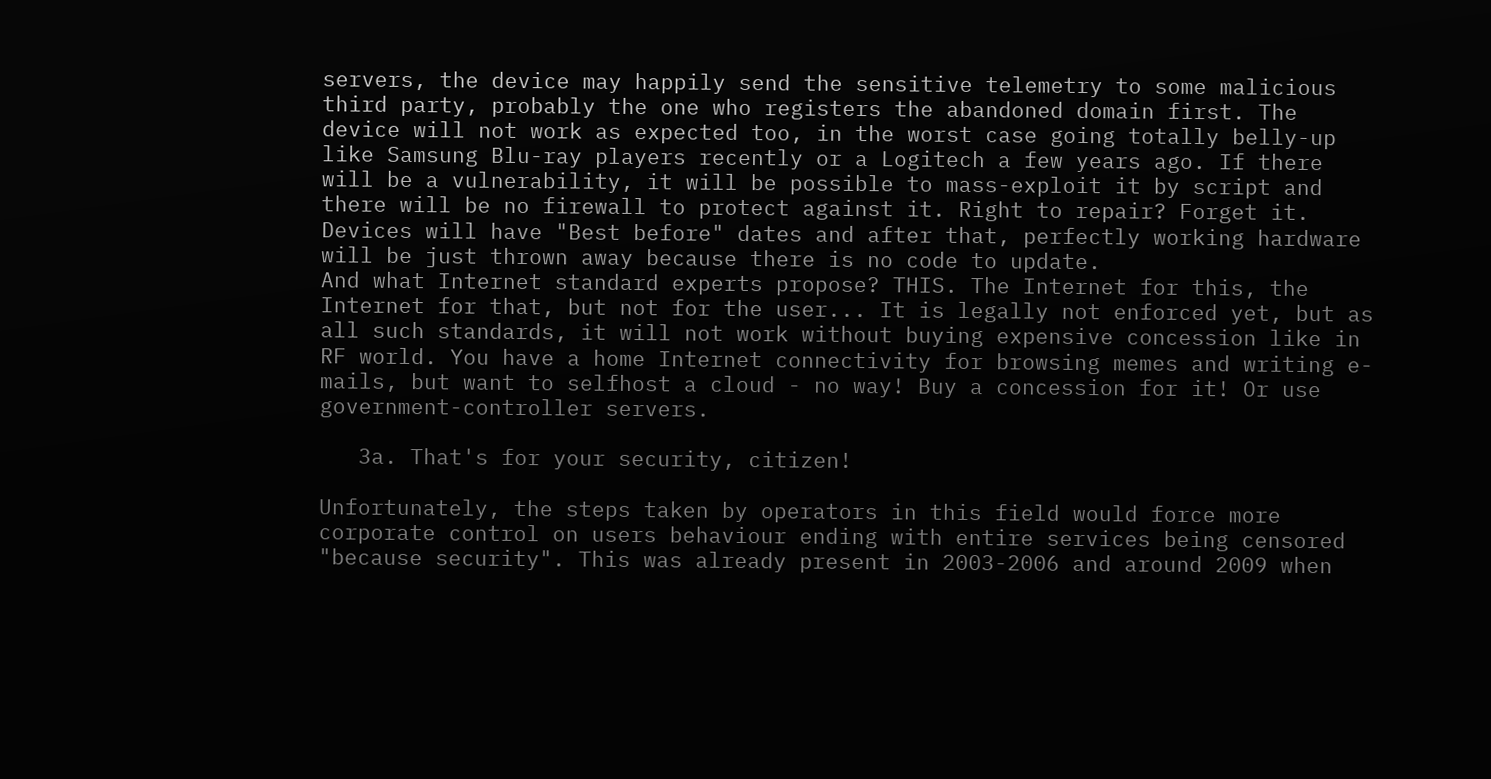servers, the device may happily send the sensitive telemetry to some malicious third party, probably the one who registers the abandoned domain first. The device will not work as expected too, in the worst case going totally belly-up like Samsung Blu-ray players recently or a Logitech a few years ago. If there will be a vulnerability, it will be possible to mass-exploit it by script and there will be no firewall to protect against it. Right to repair? Forget it. Devices will have "Best before" dates and after that, perfectly working hardware will be just thrown away because there is no code to update.
And what Internet standard experts propose? THIS. The Internet for this, the Internet for that, but not for the user... It is legally not enforced yet, but as all such standards, it will not work without buying expensive concession like in RF world. You have a home Internet connectivity for browsing memes and writing e-mails, but want to selfhost a cloud - no way! Buy a concession for it! Or use government-controller servers.

   3a. That's for your security, citizen!

Unfortunately, the steps taken by operators in this field would force more corporate control on users behaviour ending with entire services being censored "because security". This was already present in 2003-2006 and around 2009 when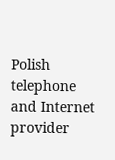Polish telephone and Internet provider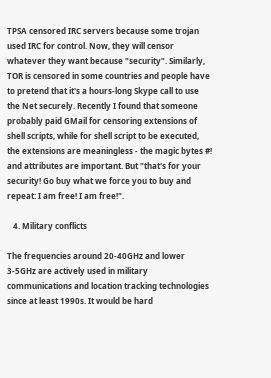TPSA censored IRC servers because some trojan used IRC for control. Now, they will censor whatever they want because "security". Similarly, TOR is censored in some countries and people have to pretend that it's a hours-long Skype call to use the Net securely. Recently I found that someone probably paid GMail for censoring extensions of shell scripts, while for shell script to be executed, the extensions are meaningless - the magic bytes #! and attributes are important. But "that's for your security! Go buy what we force you to buy and repeat: I am free! I am free!".

   4. Military conflicts

The frequencies around 20-40GHz and lower 3-5GHz are actively used in military communications and location tracking technologies since at least 1990s. It would be hard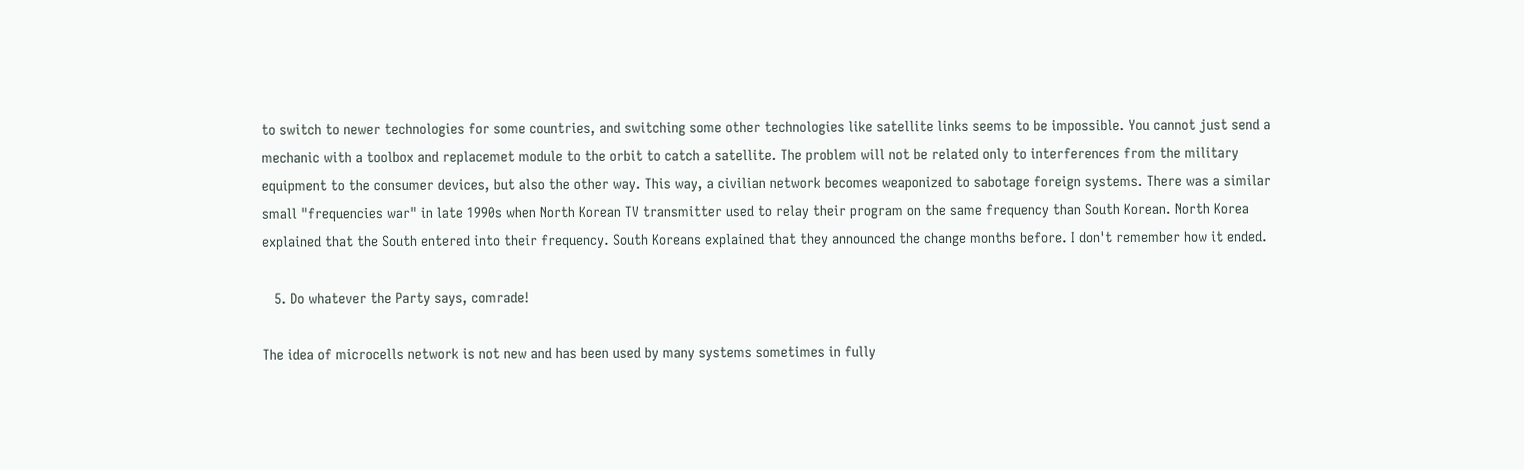to switch to newer technologies for some countries, and switching some other technologies like satellite links seems to be impossible. You cannot just send a mechanic with a toolbox and replacemet module to the orbit to catch a satellite. The problem will not be related only to interferences from the military equipment to the consumer devices, but also the other way. This way, a civilian network becomes weaponized to sabotage foreign systems. There was a similar small "frequencies war" in late 1990s when North Korean TV transmitter used to relay their program on the same frequency than South Korean. North Korea explained that the South entered into their frequency. South Koreans explained that they announced the change months before. I don't remember how it ended.

   5. Do whatever the Party says, comrade!

The idea of microcells network is not new and has been used by many systems sometimes in fully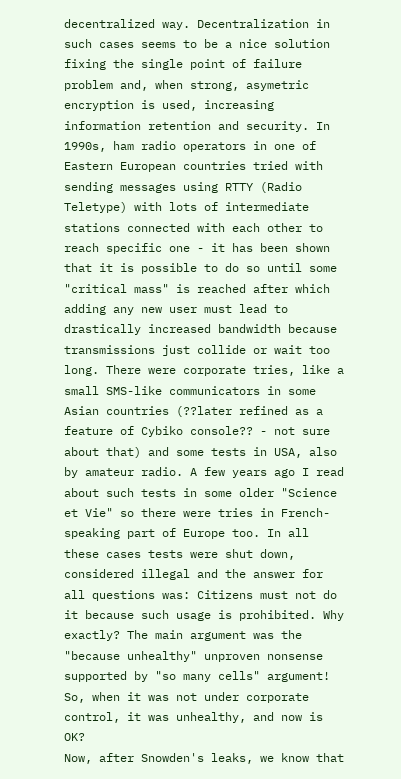decentralized way. Decentralization in such cases seems to be a nice solution fixing the single point of failure problem and, when strong, asymetric encryption is used, increasing information retention and security. In 1990s, ham radio operators in one of Eastern European countries tried with sending messages using RTTY (Radio Teletype) with lots of intermediate stations connected with each other to reach specific one - it has been shown that it is possible to do so until some "critical mass" is reached after which adding any new user must lead to drastically increased bandwidth because transmissions just collide or wait too long. There were corporate tries, like a small SMS-like communicators in some Asian countries (??later refined as a feature of Cybiko console?? - not sure about that) and some tests in USA, also by amateur radio. A few years ago I read about such tests in some older "Science et Vie" so there were tries in French-speaking part of Europe too. In all these cases tests were shut down, considered illegal and the answer for all questions was: Citizens must not do it because such usage is prohibited. Why exactly? The main argument was the "because unhealthy" unproven nonsense supported by "so many cells" argument!
So, when it was not under corporate control, it was unhealthy, and now is OK?
Now, after Snowden's leaks, we know that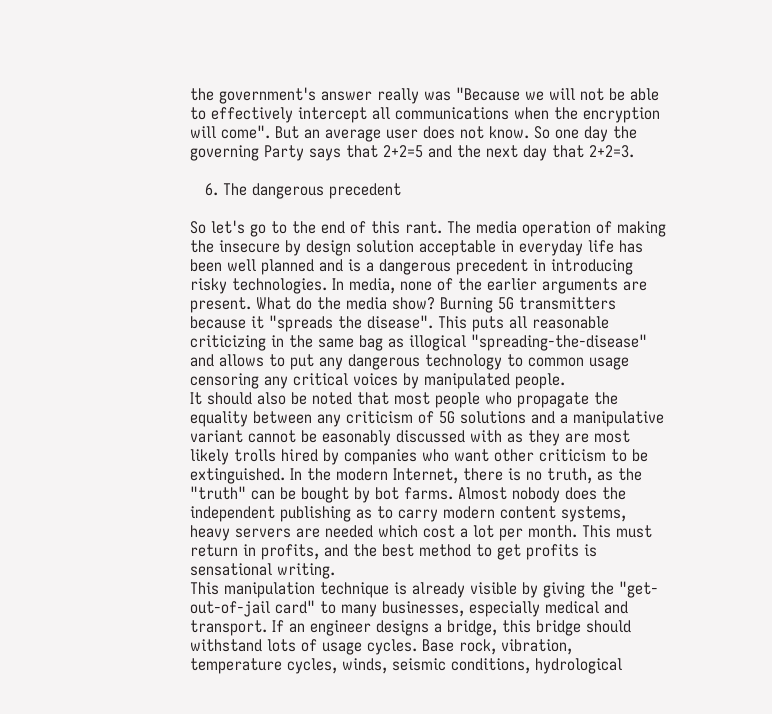the government's answer really was "Because we will not be able to effectively intercept all communications when the encryption will come". But an average user does not know. So one day the governing Party says that 2+2=5 and the next day that 2+2=3.

   6. The dangerous precedent

So let's go to the end of this rant. The media operation of making the insecure by design solution acceptable in everyday life has been well planned and is a dangerous precedent in introducing risky technologies. In media, none of the earlier arguments are present. What do the media show? Burning 5G transmitters because it "spreads the disease". This puts all reasonable criticizing in the same bag as illogical "spreading-the-disease" and allows to put any dangerous technology to common usage censoring any critical voices by manipulated people.
It should also be noted that most people who propagate the equality between any criticism of 5G solutions and a manipulative variant cannot be easonably discussed with as they are most likely trolls hired by companies who want other criticism to be extinguished. In the modern Internet, there is no truth, as the "truth" can be bought by bot farms. Almost nobody does the independent publishing as to carry modern content systems, heavy servers are needed which cost a lot per month. This must return in profits, and the best method to get profits is sensational writing.
This manipulation technique is already visible by giving the "get-out-of-jail card" to many businesses, especially medical and transport. If an engineer designs a bridge, this bridge should withstand lots of usage cycles. Base rock, vibration, temperature cycles, winds, seismic conditions, hydrological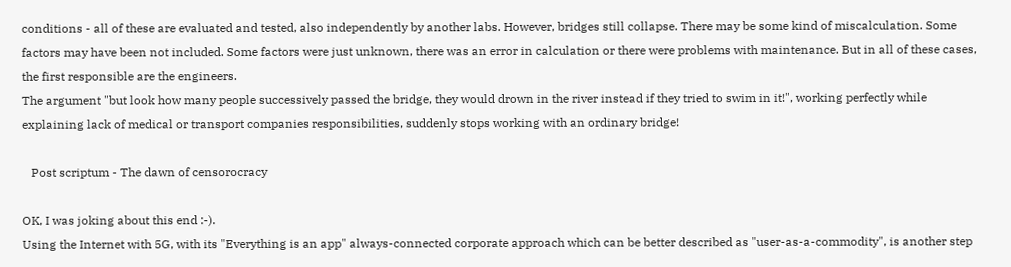conditions - all of these are evaluated and tested, also independently by another labs. However, bridges still collapse. There may be some kind of miscalculation. Some factors may have been not included. Some factors were just unknown, there was an error in calculation or there were problems with maintenance. But in all of these cases, the first responsible are the engineers.
The argument "but look how many people successively passed the bridge, they would drown in the river instead if they tried to swim in it!", working perfectly while explaining lack of medical or transport companies responsibilities, suddenly stops working with an ordinary bridge!

   Post scriptum - The dawn of censorocracy

OK, I was joking about this end :-).
Using the Internet with 5G, with its "Everything is an app" always-connected corporate approach which can be better described as "user-as-a-commodity", is another step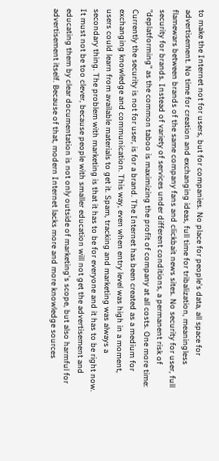to make the Internet not for users, but for companies. No place for people's data, all space for advertisement. No time for creation and exchanging ideas, full time for tribalization, meaningless flamewars between brands of the same company fans and clickbait news sites. No security for user, full security for brands. Instead of variety of services under different conditions, a permanent risk of "deplatforming" as the common taboo is maximizing the profit of company at all costs. One more time: Currently the security is not for user, is for a brand. The Internet has been created as a medium for exchanging knowledge and communication. This way, even when entry level was high in a moment, users could learn from available materials to get it. Spam, tracking and marketing was always a secondary thing. The problem with marketing is that it has to be for everyone and it has to be right now. It must not be too clever, because people with smaller education will not get the advertisement and educating them by clear documentation is not only outside of marketing's scope, but also harmful for advertisement itself. Because of that, modern Internet lacks more and more knowledge sources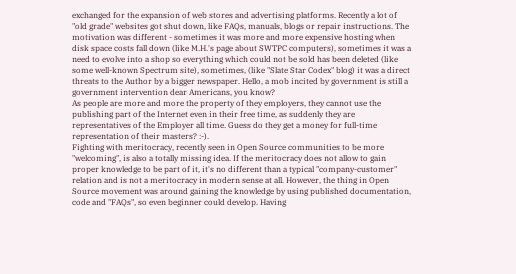exchanged for the expansion of web stores and advertising platforms. Recently a lot of "old grade" websites got shut down, like FAQs, manuals, blogs or repair instructions. The motivation was different - sometimes it was more and more expensive hosting when disk space costs fall down (like M.H.'s page about SWTPC computers), sometimes it was a need to evolve into a shop so everything which could not be sold has been deleted (like some well-known Spectrum site), sometimes, (like "Slate Star Codex" blog) it was a direct threats to the Author by a bigger newspaper. Hello, a mob incited by government is still a government intervention dear Americans, you know?
As people are more and more the property of they employers, they cannot use the publishing part of the Internet even in their free time, as suddenly they are representatives of the Employer all time. Guess do they get a money for full-time representation of their masters? :-).
Fighting with meritocracy, recently seen in Open Source communities to be more "welcoming", is also a totally missing idea. If the meritocracy does not allow to gain proper knowledge to be part of it, it's no different than a typical "company-customer" relation and is not a meritocracy in modern sense at all. However, the thing in Open Source movement was around gaining the knowledge by using published documentation, code and "FAQs", so even beginner could develop. Having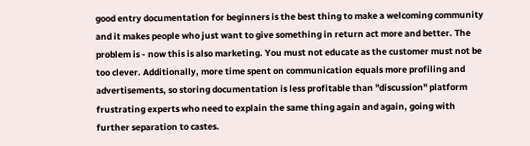good entry documentation for beginners is the best thing to make a welcoming community and it makes people who just want to give something in return act more and better. The problem is - now this is also marketing. You must not educate as the customer must not be too clever. Additionally, more time spent on communication equals more profiling and advertisements, so storing documentation is less profitable than "discussion" platform frustrating experts who need to explain the same thing again and again, going with further separation to castes.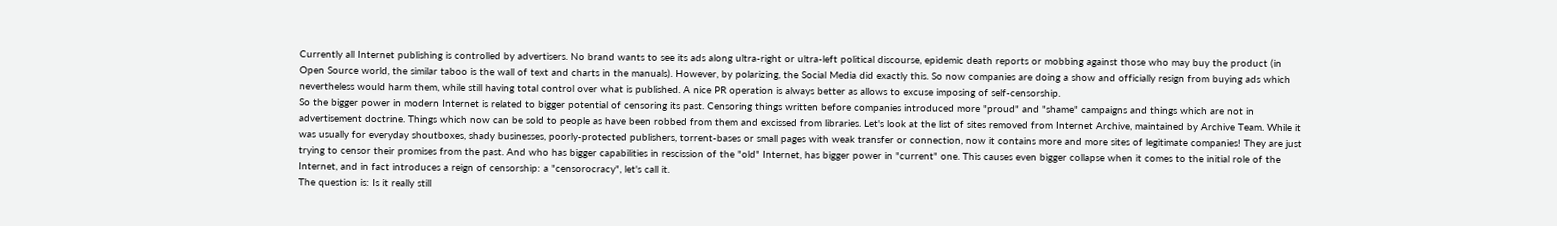Currently all Internet publishing is controlled by advertisers. No brand wants to see its ads along ultra-right or ultra-left political discourse, epidemic death reports or mobbing against those who may buy the product (in Open Source world, the similar taboo is the wall of text and charts in the manuals). However, by polarizing, the Social Media did exactly this. So now companies are doing a show and officially resign from buying ads which nevertheless would harm them, while still having total control over what is published. A nice PR operation is always better as allows to excuse imposing of self-censorship.
So the bigger power in modern Internet is related to bigger potential of censoring its past. Censoring things written before companies introduced more "proud" and "shame" campaigns and things which are not in advertisement doctrine. Things which now can be sold to people as have been robbed from them and excissed from libraries. Let's look at the list of sites removed from Internet Archive, maintained by Archive Team. While it was usually for everyday shoutboxes, shady businesses, poorly-protected publishers, torrent-bases or small pages with weak transfer or connection, now it contains more and more sites of legitimate companies! They are just trying to censor their promises from the past. And who has bigger capabilities in rescission of the "old" Internet, has bigger power in "current" one. This causes even bigger collapse when it comes to the initial role of the Internet, and in fact introduces a reign of censorship: a "censorocracy", let's call it.
The question is: Is it really still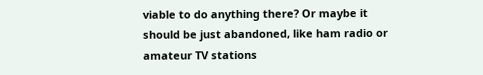viable to do anything there? Or maybe it should be just abandoned, like ham radio or amateur TV stations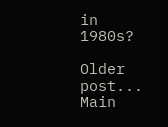in 1980s?

Older post...       Main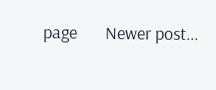page       Newer post...